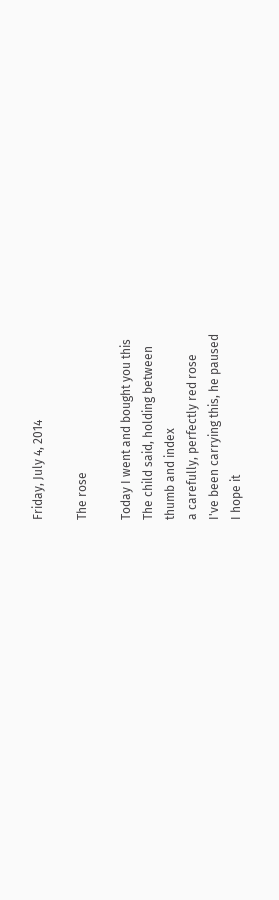Friday, July 4, 2014

The rose

Today I went and bought you this
The child said, holding between
thumb and index
a carefully, perfectly red rose
I've been carrying this, he paused
I hope it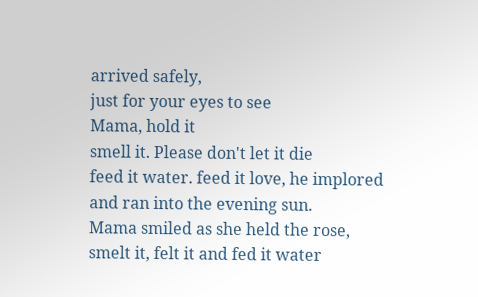arrived safely,
just for your eyes to see
Mama, hold it
smell it. Please don't let it die
feed it water. feed it love, he implored
and ran into the evening sun.
Mama smiled as she held the rose,
smelt it, felt it and fed it water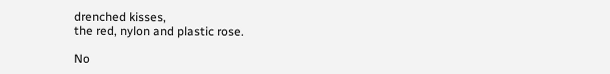drenched kisses,
the red, nylon and plastic rose.

No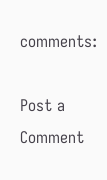comments:

Post a Comment